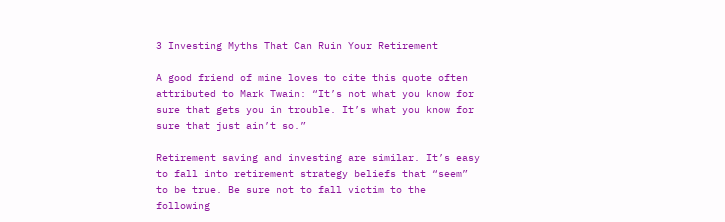3 Investing Myths That Can Ruin Your Retirement

A good friend of mine loves to cite this quote often attributed to Mark Twain: “It’s not what you know for sure that gets you in trouble. It’s what you know for sure that just ain’t so.”

Retirement saving and investing are similar. It’s easy to fall into retirement strategy beliefs that “seem” to be true. Be sure not to fall victim to the following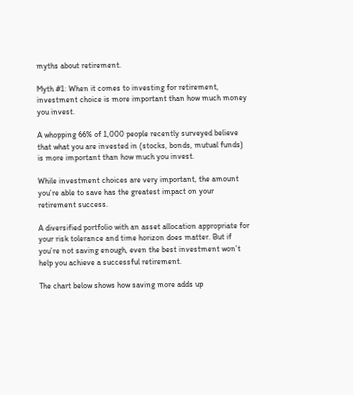myths about retirement.

Myth #1: When it comes to investing for retirement, investment choice is more important than how much money you invest.

A whopping 66% of 1,000 people recently surveyed believe that what you are invested in (stocks, bonds, mutual funds) is more important than how much you invest.

While investment choices are very important, the amount you’re able to save has the greatest impact on your retirement success.

A diversified portfolio with an asset allocation appropriate for your risk tolerance and time horizon does matter. But if you’re not saving enough, even the best investment won’t help you achieve a successful retirement.

The chart below shows how saving more adds up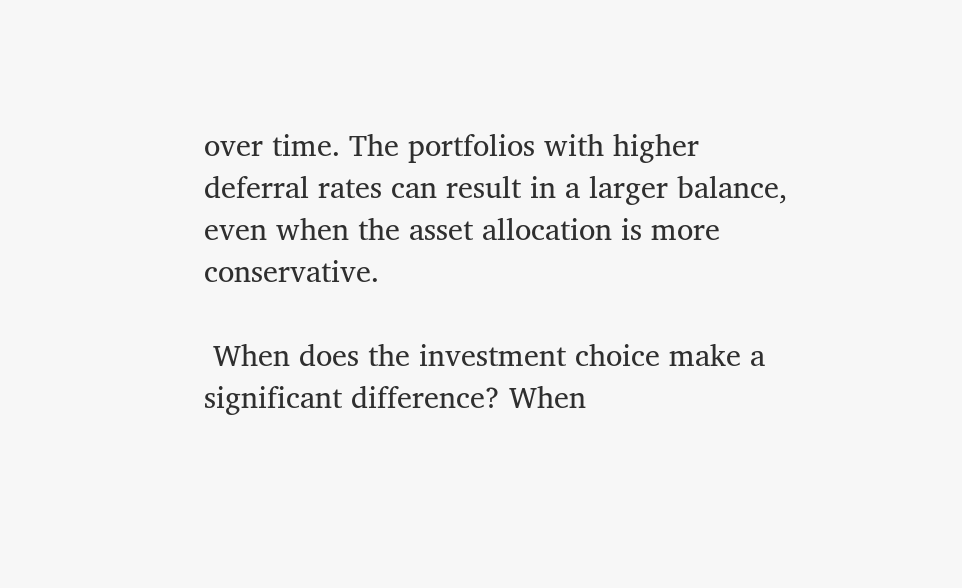over time. The portfolios with higher deferral rates can result in a larger balance, even when the asset allocation is more conservative.

 When does the investment choice make a significant difference? When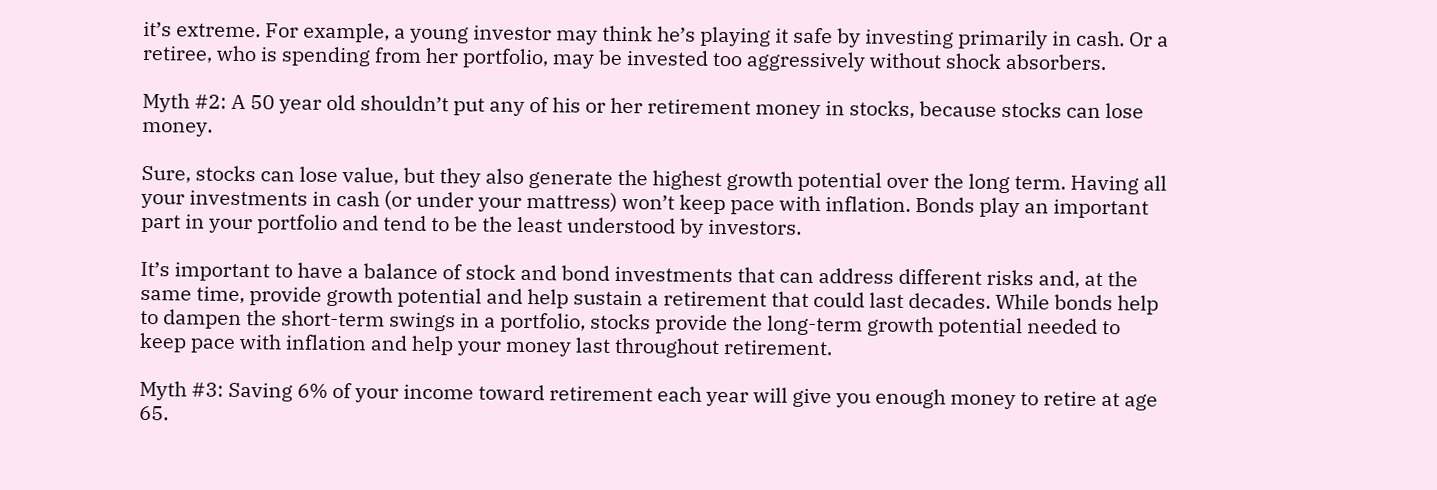it’s extreme. For example, a young investor may think he’s playing it safe by investing primarily in cash. Or a retiree, who is spending from her portfolio, may be invested too aggressively without shock absorbers.

Myth #2: A 50 year old shouldn’t put any of his or her retirement money in stocks, because stocks can lose money.

Sure, stocks can lose value, but they also generate the highest growth potential over the long term. Having all your investments in cash (or under your mattress) won’t keep pace with inflation. Bonds play an important part in your portfolio and tend to be the least understood by investors.

It’s important to have a balance of stock and bond investments that can address different risks and, at the same time, provide growth potential and help sustain a retirement that could last decades. While bonds help to dampen the short-term swings in a portfolio, stocks provide the long-term growth potential needed to keep pace with inflation and help your money last throughout retirement.

Myth #3: Saving 6% of your income toward retirement each year will give you enough money to retire at age 65.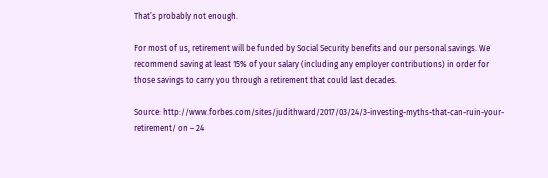That’s probably not enough.

For most of us, retirement will be funded by Social Security benefits and our personal savings. We recommend saving at least 15% of your salary (including any employer contributions) in order for those savings to carry you through a retirement that could last decades.

Source: http://www.forbes.com/sites/judithward/2017/03/24/3-investing-myths-that-can-ruin-your-retirement/ on – 24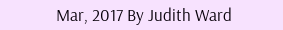Mar, 2017 By Judith Ward